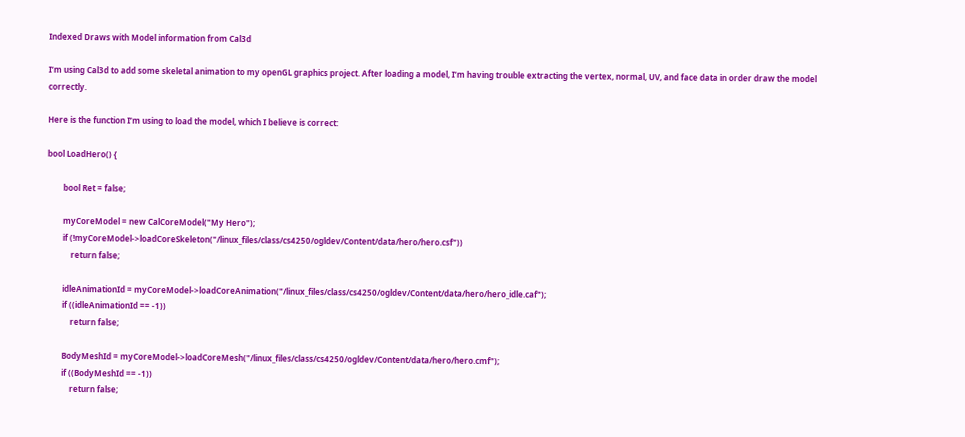Indexed Draws with Model information from Cal3d

I’m using Cal3d to add some skeletal animation to my openGL graphics project. After loading a model, I’m having trouble extracting the vertex, normal, UV, and face data in order draw the model correctly.

Here is the function I’m using to load the model, which I believe is correct:

bool LoadHero() {

        bool Ret = false;

        myCoreModel = new CalCoreModel("My Hero");
        if (!myCoreModel->loadCoreSkeleton("/linux_files/class/cs4250/ogldev/Content/data/hero/hero.csf"))
            return false;

        idleAnimationId = myCoreModel->loadCoreAnimation("/linux_files/class/cs4250/ogldev/Content/data/hero/hero_idle.caf");
        if ((idleAnimationId == -1))
            return false;

        BodyMeshId = myCoreModel->loadCoreMesh("/linux_files/class/cs4250/ogldev/Content/data/hero/hero.cmf");
        if ((BodyMeshId == -1))
            return false;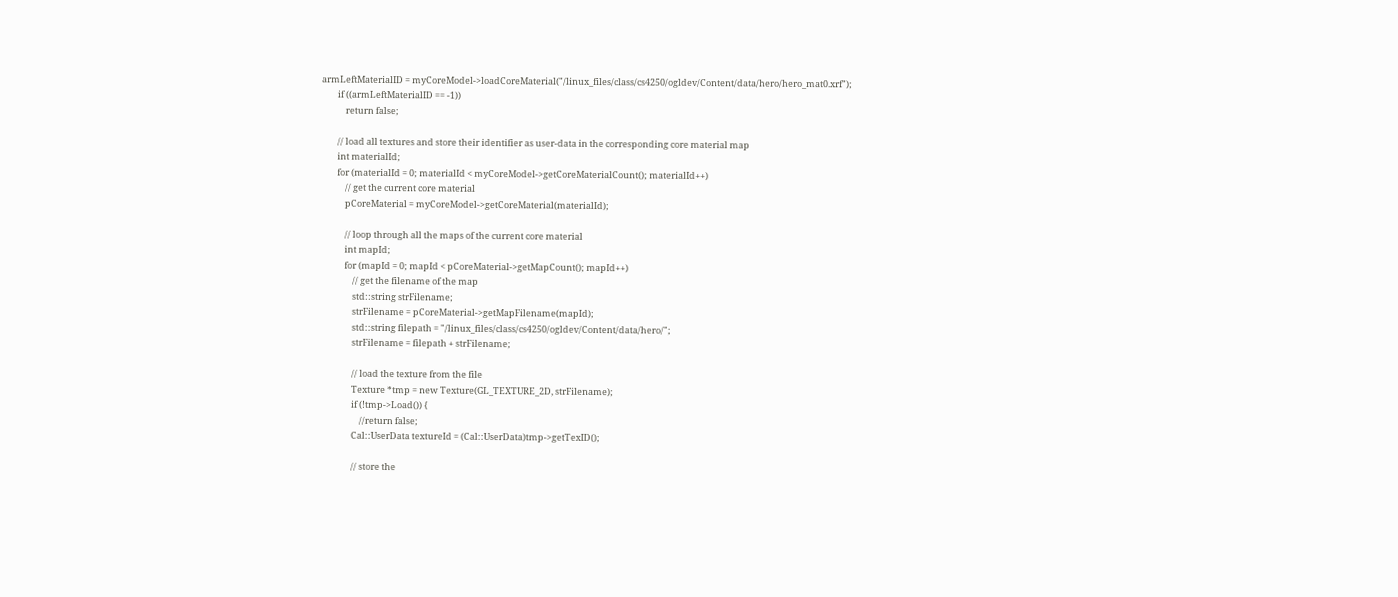armLeftMaterialID = myCoreModel->loadCoreMaterial("/linux_files/class/cs4250/ogldev/Content/data/hero/hero_mat0.xrf");
        if ((armLeftMaterialID == -1))
            return false;

        // load all textures and store their identifier as user-data in the corresponding core material map
        int materialId;
        for (materialId = 0; materialId < myCoreModel->getCoreMaterialCount(); materialId++)
            // get the current core material
            pCoreMaterial = myCoreModel->getCoreMaterial(materialId);

            // loop through all the maps of the current core material
            int mapId;
            for (mapId = 0; mapId < pCoreMaterial->getMapCount(); mapId++)
                // get the filename of the map
                std::string strFilename;
                strFilename = pCoreMaterial->getMapFilename(mapId);
                std::string filepath = "/linux_files/class/cs4250/ogldev/Content/data/hero/";
                strFilename = filepath + strFilename;

                // load the texture from the file
                Texture *tmp = new Texture(GL_TEXTURE_2D, strFilename);
                if (!tmp->Load()) {
                    //return false;
                Cal::UserData textureId = (Cal::UserData)tmp->getTexID();

                // store the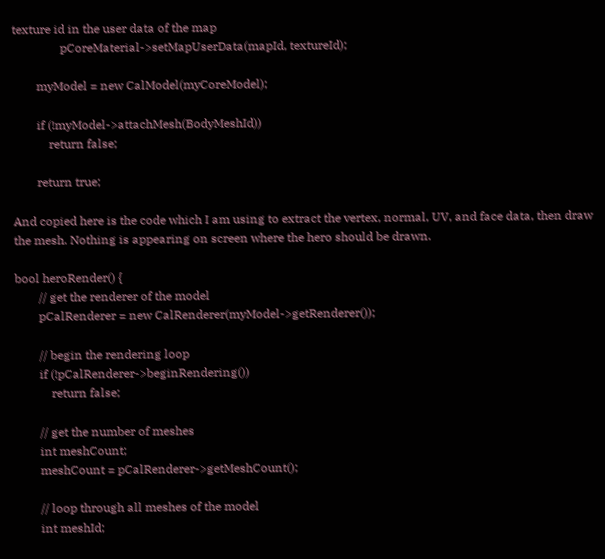texture id in the user data of the map
                pCoreMaterial->setMapUserData(mapId, textureId);

        myModel = new CalModel(myCoreModel);

        if (!myModel->attachMesh(BodyMeshId))
            return false;

        return true;

And copied here is the code which I am using to extract the vertex, normal, UV, and face data, then draw the mesh. Nothing is appearing on screen where the hero should be drawn.

bool heroRender() {
        // get the renderer of the model
        pCalRenderer = new CalRenderer(myModel->getRenderer());

        // begin the rendering loop
        if (!pCalRenderer->beginRendering())
            return false;

        // get the number of meshes
        int meshCount;
        meshCount = pCalRenderer->getMeshCount();

        // loop through all meshes of the model
        int meshId;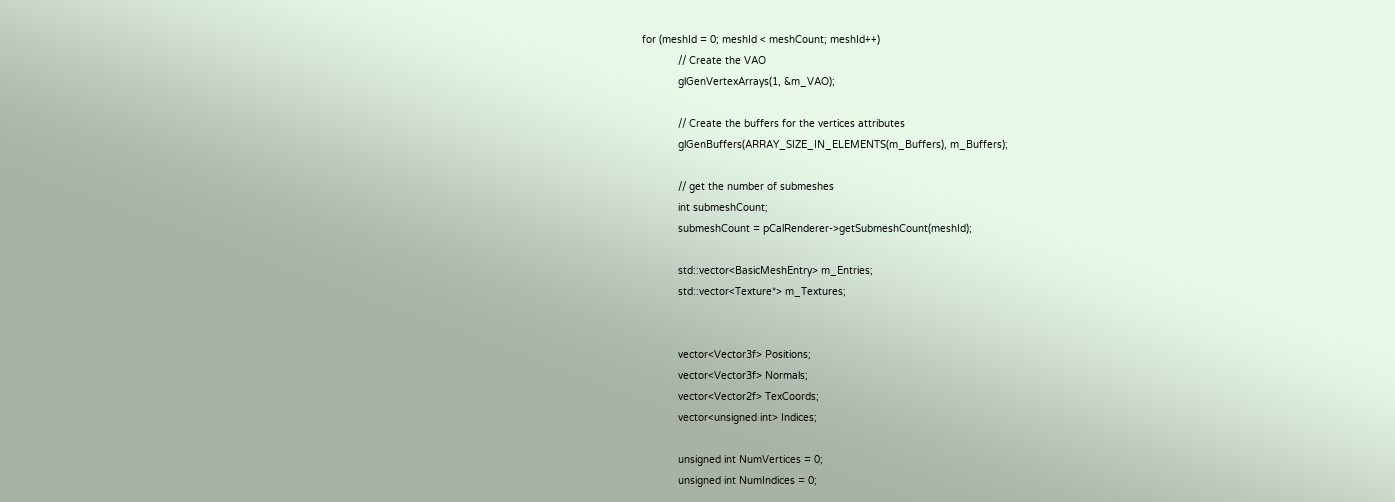for (meshId = 0; meshId < meshCount; meshId++)
            // Create the VAO
            glGenVertexArrays(1, &m_VAO);

            // Create the buffers for the vertices attributes
            glGenBuffers(ARRAY_SIZE_IN_ELEMENTS(m_Buffers), m_Buffers);

            // get the number of submeshes
            int submeshCount;
            submeshCount = pCalRenderer->getSubmeshCount(meshId);

            std::vector<BasicMeshEntry> m_Entries;
            std::vector<Texture*> m_Textures;


            vector<Vector3f> Positions;
            vector<Vector3f> Normals;
            vector<Vector2f> TexCoords;
            vector<unsigned int> Indices;

            unsigned int NumVertices = 0;
            unsigned int NumIndices = 0;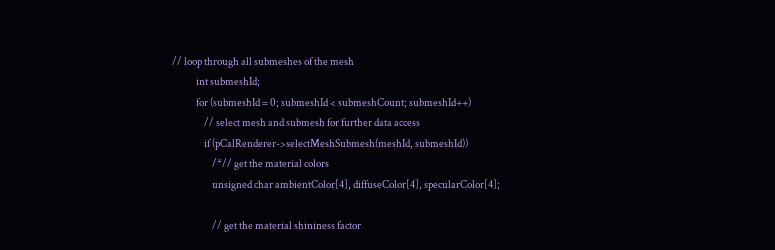// loop through all submeshes of the mesh
            int submeshId;
            for (submeshId = 0; submeshId < submeshCount; submeshId++)
                // select mesh and submesh for further data access
                if (pCalRenderer->selectMeshSubmesh(meshId, submeshId))
                    /*// get the material colors
                    unsigned char ambientColor[4], diffuseColor[4], specularColor[4];

                    // get the material shininess factor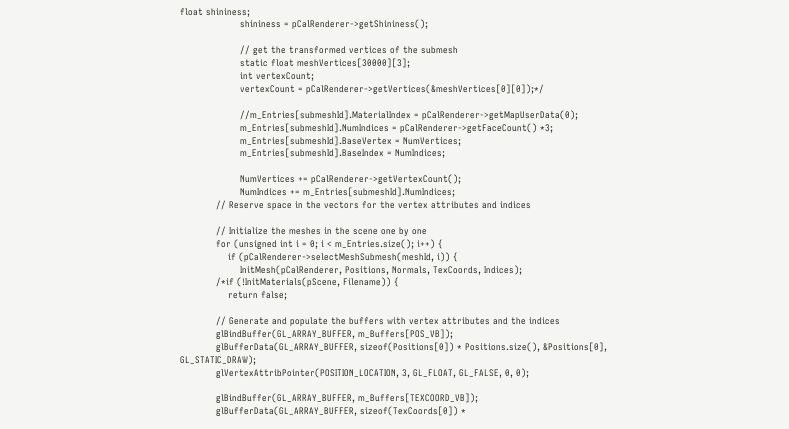float shininess;
                    shininess = pCalRenderer->getShininess();

                    // get the transformed vertices of the submesh
                    static float meshVertices[30000][3];
                    int vertexCount;
                    vertexCount = pCalRenderer->getVertices(&meshVertices[0][0]);*/

                    //m_Entries[submeshId].MaterialIndex = pCalRenderer->getMapUserData(0);
                    m_Entries[submeshId].NumIndices = pCalRenderer->getFaceCount() *3;
                    m_Entries[submeshId].BaseVertex = NumVertices;
                    m_Entries[submeshId].BaseIndex = NumIndices;

                    NumVertices += pCalRenderer->getVertexCount();
                    NumIndices += m_Entries[submeshId].NumIndices;
            // Reserve space in the vectors for the vertex attributes and indices

            // Initialize the meshes in the scene one by one
            for (unsigned int i = 0; i < m_Entries.size(); i++) {
                if (pCalRenderer->selectMeshSubmesh(meshId, i)) {
                    InitMesh(pCalRenderer, Positions, Normals, TexCoords, Indices);
            /*if (!InitMaterials(pScene, Filename)) {
                return false;

            // Generate and populate the buffers with vertex attributes and the indices
            glBindBuffer(GL_ARRAY_BUFFER, m_Buffers[POS_VB]);
            glBufferData(GL_ARRAY_BUFFER, sizeof(Positions[0]) * Positions.size(), &Positions[0], GL_STATIC_DRAW);
            glVertexAttribPointer(POSITION_LOCATION, 3, GL_FLOAT, GL_FALSE, 0, 0);

            glBindBuffer(GL_ARRAY_BUFFER, m_Buffers[TEXCOORD_VB]);
            glBufferData(GL_ARRAY_BUFFER, sizeof(TexCoords[0]) *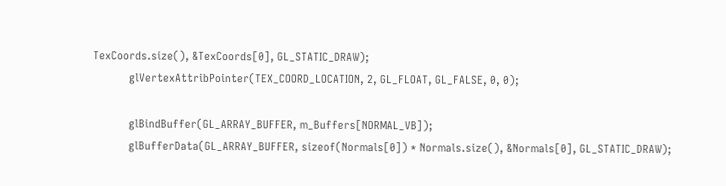TexCoords.size(), &TexCoords[0], GL_STATIC_DRAW);
            glVertexAttribPointer(TEX_COORD_LOCATION, 2, GL_FLOAT, GL_FALSE, 0, 0);

            glBindBuffer(GL_ARRAY_BUFFER, m_Buffers[NORMAL_VB]);
            glBufferData(GL_ARRAY_BUFFER, sizeof(Normals[0]) * Normals.size(), &Normals[0], GL_STATIC_DRAW);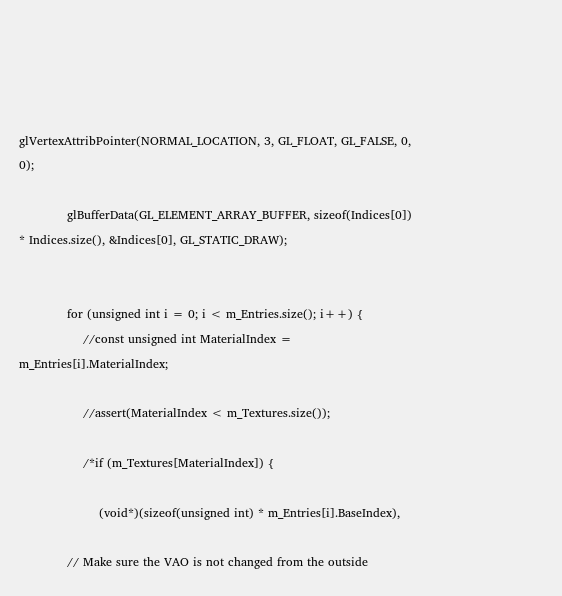glVertexAttribPointer(NORMAL_LOCATION, 3, GL_FLOAT, GL_FALSE, 0, 0);

            glBufferData(GL_ELEMENT_ARRAY_BUFFER, sizeof(Indices[0]) * Indices.size(), &Indices[0], GL_STATIC_DRAW);


            for (unsigned int i = 0; i < m_Entries.size(); i++) {
                //const unsigned int MaterialIndex = m_Entries[i].MaterialIndex;

                //assert(MaterialIndex < m_Textures.size());

                /*if (m_Textures[MaterialIndex]) {

                    (void*)(sizeof(unsigned int) * m_Entries[i].BaseIndex),

            // Make sure the VAO is not changed from the outside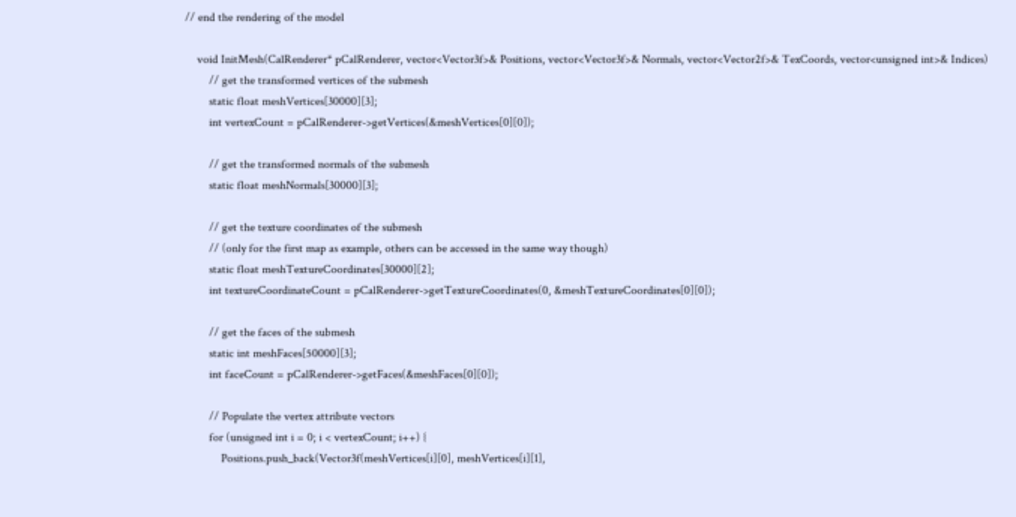// end the rendering of the model

    void InitMesh(CalRenderer* pCalRenderer, vector<Vector3f>& Positions, vector<Vector3f>& Normals, vector<Vector2f>& TexCoords, vector<unsigned int>& Indices)
        // get the transformed vertices of the submesh
        static float meshVertices[30000][3];
        int vertexCount = pCalRenderer->getVertices(&meshVertices[0][0]);

        // get the transformed normals of the submesh
        static float meshNormals[30000][3];

        // get the texture coordinates of the submesh
        // (only for the first map as example, others can be accessed in the same way though)
        static float meshTextureCoordinates[30000][2];
        int textureCoordinateCount = pCalRenderer->getTextureCoordinates(0, &meshTextureCoordinates[0][0]);

        // get the faces of the submesh
        static int meshFaces[50000][3];
        int faceCount = pCalRenderer->getFaces(&meshFaces[0][0]);

        // Populate the vertex attribute vectors
        for (unsigned int i = 0; i < vertexCount; i++) {
            Positions.push_back(Vector3f(meshVertices[i][0], meshVertices[i][1],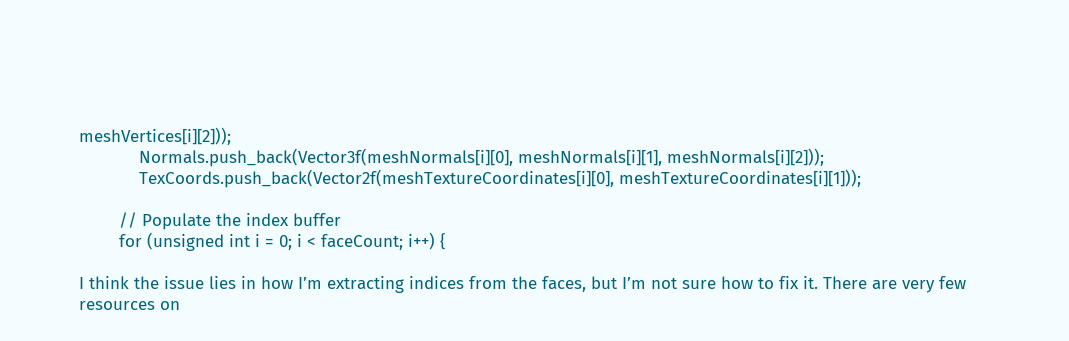meshVertices[i][2]));
            Normals.push_back(Vector3f(meshNormals[i][0], meshNormals[i][1], meshNormals[i][2]));
            TexCoords.push_back(Vector2f(meshTextureCoordinates[i][0], meshTextureCoordinates[i][1]));

        // Populate the index buffer
        for (unsigned int i = 0; i < faceCount; i++) {

I think the issue lies in how I’m extracting indices from the faces, but I’m not sure how to fix it. There are very few resources on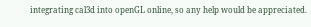integrating cal3d into openGL online, so any help would be appreciated.